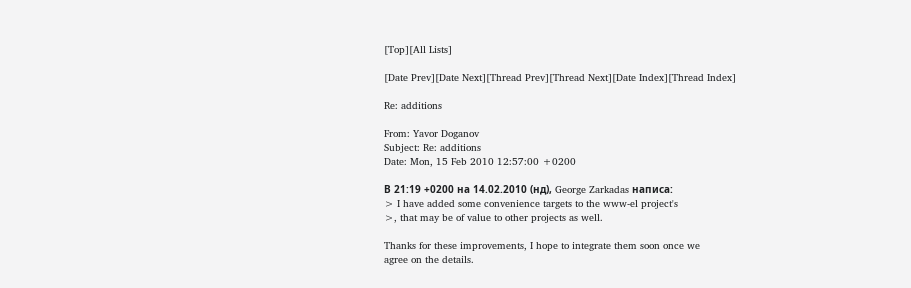[Top][All Lists]

[Date Prev][Date Next][Thread Prev][Thread Next][Date Index][Thread Index]

Re: additions

From: Yavor Doganov
Subject: Re: additions
Date: Mon, 15 Feb 2010 12:57:00 +0200

В 21:19 +0200 на 14.02.2010 (нд), George Zarkadas написа:
> I have added some convenience targets to the www-el project's
>, that may be of value to other projects as well.

Thanks for these improvements, I hope to integrate them soon once we
agree on the details.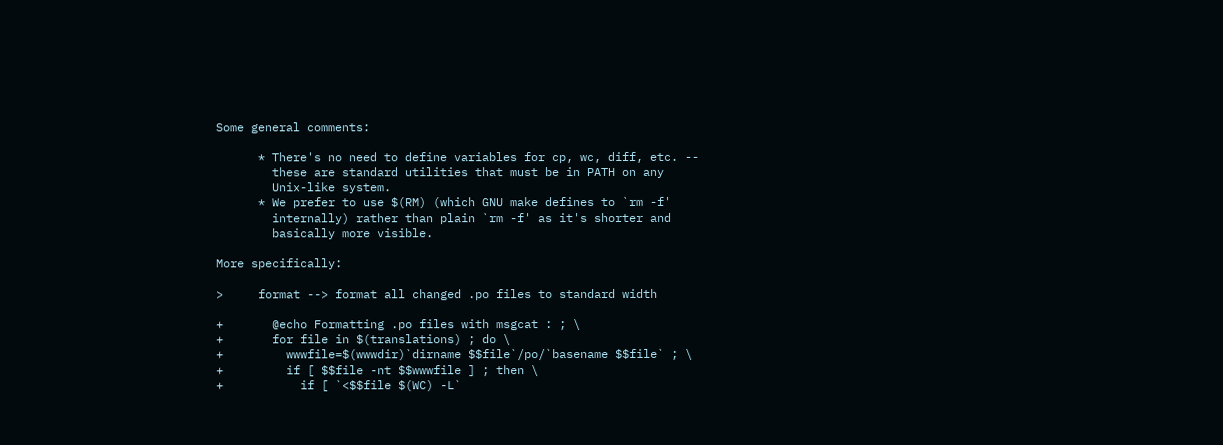Some general comments:

      * There's no need to define variables for cp, wc, diff, etc. --
        these are standard utilities that must be in PATH on any
        Unix-like system.
      * We prefer to use $(RM) (which GNU make defines to `rm -f'
        internally) rather than plain `rm -f' as it's shorter and
        basically more visible.

More specifically:

>     format --> format all changed .po files to standard width

+       @echo Formatting .po files with msgcat : ; \
+       for file in $(translations) ; do \
+         wwwfile=$(wwwdir)`dirname $$file`/po/`basename $$file` ; \
+         if [ $$file -nt $$wwwfile ] ; then \
+           if [ `<$$file $(WC) -L`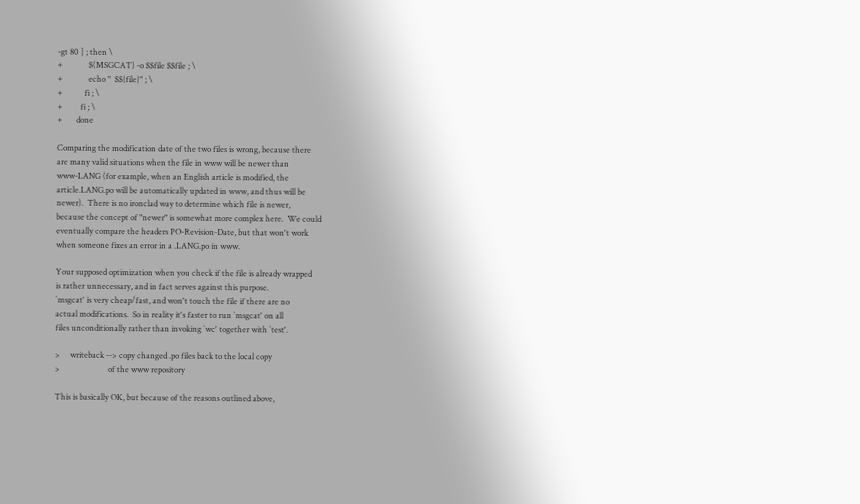-gt 80 ] ; then \
+             $(MSGCAT) -o $$file $$file ; \
+             echo "  $${file}" ; \
+           fi ; \
+         fi ; \
+       done

Comparing the modification date of the two files is wrong, because there
are many valid situations when the file in www will be newer than
www-LANG (for example, when an English article is modified, the
article.LANG.po will be automatically updated in www, and thus will be
newer).  There is no ironclad way to determine which file is newer,
because the concept of "newer" is somewhat more complex here.  We could
eventually compare the headers PO-Revision-Date, but that won't work
when someone fixes an error in a .LANG.po in www.

Your supposed optimization when you check if the file is already wrapped
is rather unnecessary, and in fact serves against this purpose.
`msgcat' is very cheap/fast, and won't touch the file if there are no
actual modifications.  So in reality it's faster to run `msgcat' on all
files unconditionally rather than invoking `wc' together with `test'.

>     writeback --> copy changed .po files back to the local copy
>                        of the www repository

This is basically OK, but because of the reasons outlined above,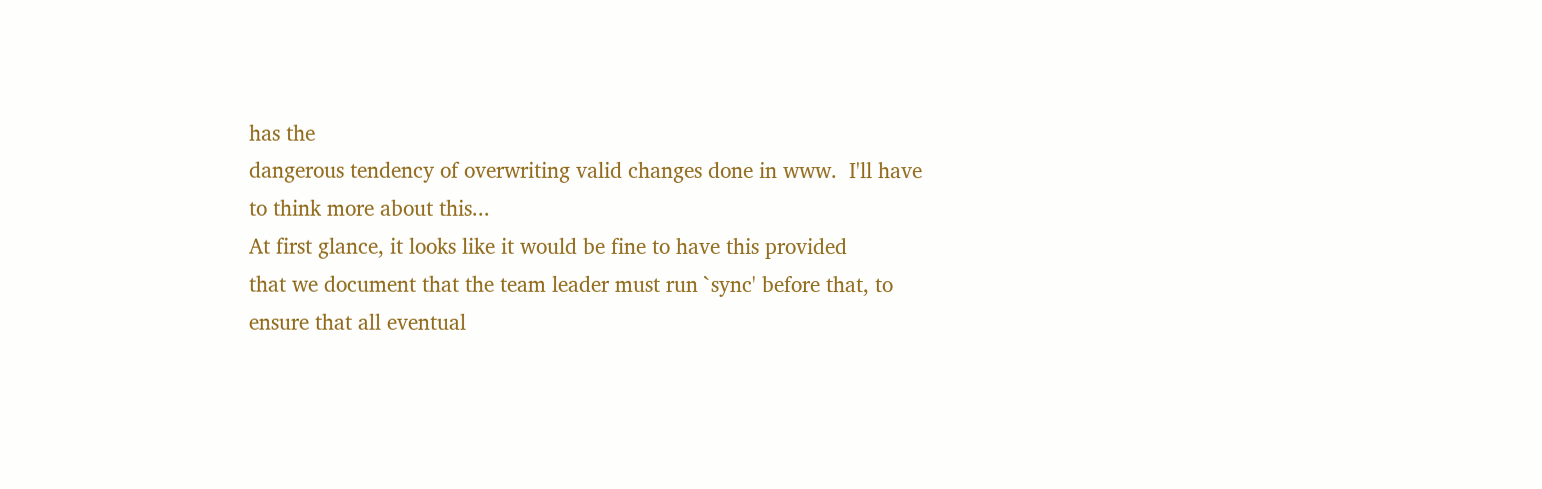has the
dangerous tendency of overwriting valid changes done in www.  I'll have
to think more about this...
At first glance, it looks like it would be fine to have this provided
that we document that the team leader must run `sync' before that, to
ensure that all eventual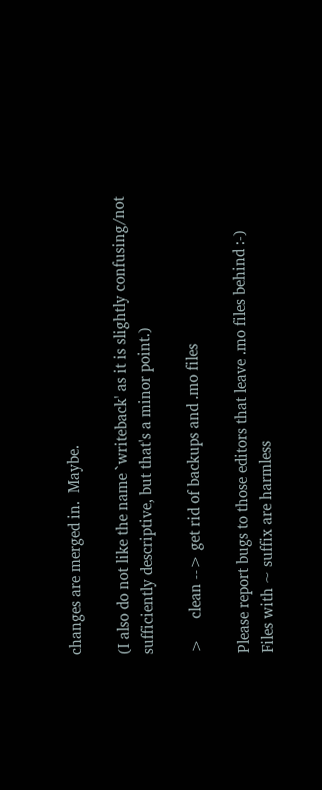changes are merged in.  Maybe.

(I also do not like the name `writeback' as it is slightly confusing/not
sufficiently descriptive, but that's a minor point.)

>     clean --> get rid of backups and .mo files

Please report bugs to those editors that leave .mo files behind :-)
Files with ~ suffix are harmless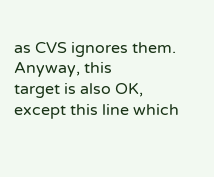as CVS ignores them.  Anyway, this
target is also OK, except this line which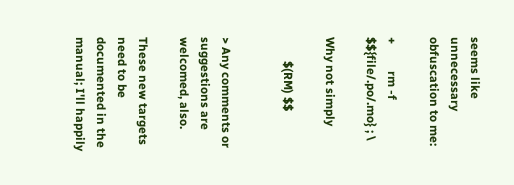seems like unnecessary
obfuscation to me:

+         rm -f $${file/.po/.mo} ; \

Why not simply

        $(RM) $$


> Any comments or suggestions are welcomed, also.

These new targets need to be documented in the manual; I'll happily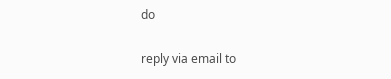do

reply via email to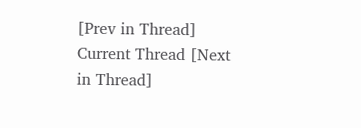[Prev in Thread] Current Thread [Next in Thread]